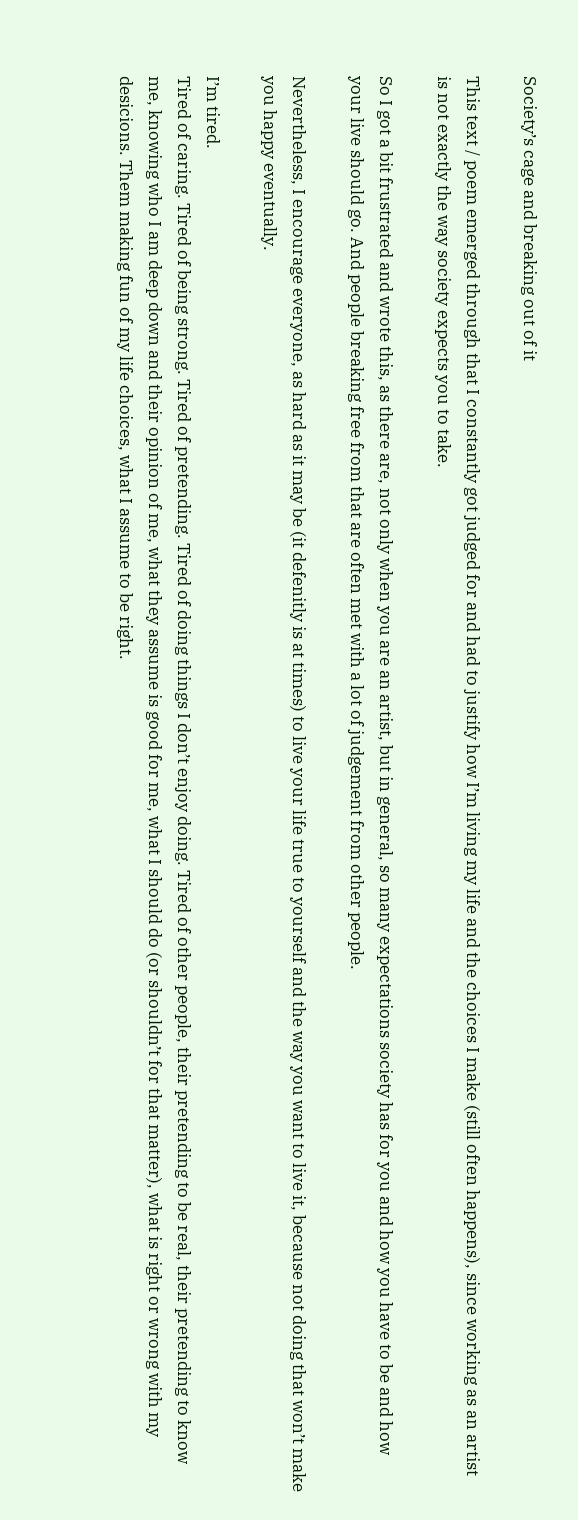Society’s cage and breaking out of it

This text / poem emerged through that I constantly got judged for and had to justify how I’m living my life and the choices I make (still often happens), since working as an artist is not exactly the way society expects you to take.

So I got a bit frustrated and wrote this, as there are, not only when you are an artist, but in general, so many expectations society has for you and how you have to be and how your live should go. And people breaking free from that are often met with a lot of judgement from other people.

Nevertheless, I encourage everyone, as hard as it may be (it defenitly is at times) to live your life true to yourself and the way you want to live it, because not doing that won’t make you happy eventually.

I’m tired.
Tired of caring. Tired of being strong. Tired of pretending. Tired of doing things I don’t enjoy doing. Tired of other people, their pretending to be real, their pretending to know me, knowing who I am deep down and their opinion of me, what they assume is good for me, what I should do (or shouldn’t for that matter), what is right or wrong with my desicions. Them making fun of my life choices, what I assume to be right.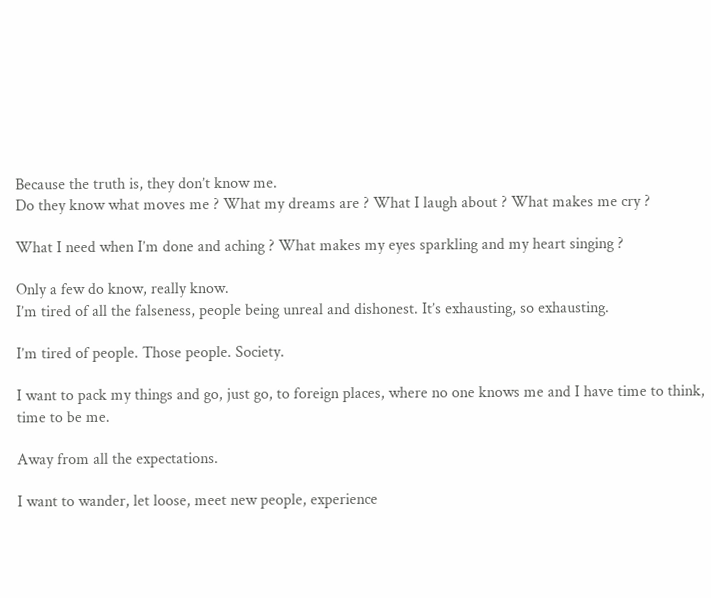Because the truth is, they don’t know me.
Do they know what moves me ? What my dreams are ? What I laugh about ? What makes me cry ?

What I need when I’m done and aching ? What makes my eyes sparkling and my heart singing ?

Only a few do know, really know.
I’m tired of all the falseness, people being unreal and dishonest. It’s exhausting, so exhausting.

I’m tired of people. Those people. Society.

I want to pack my things and go, just go, to foreign places, where no one knows me and I have time to think, time to be me.

Away from all the expectations.

I want to wander, let loose, meet new people, experience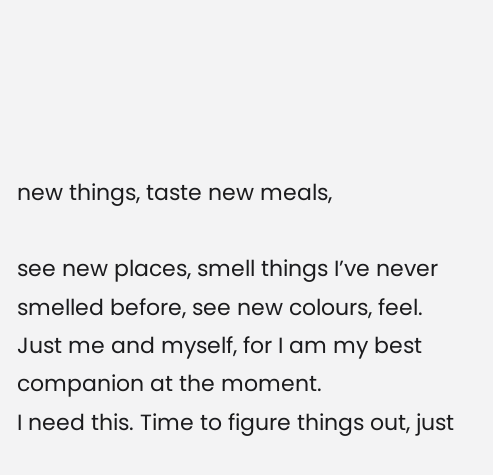new things, taste new meals,

see new places, smell things I’ve never smelled before, see new colours, feel.
Just me and myself, for I am my best companion at the moment.
I need this. Time to figure things out, just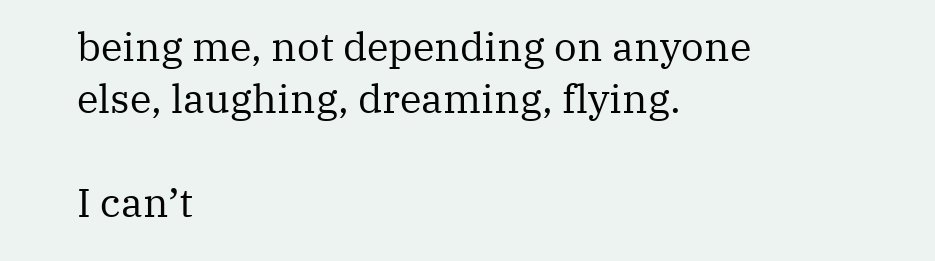being me, not depending on anyone else, laughing, dreaming, flying.

I can’t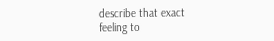describe that exact feeling to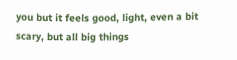you but it feels good, light, even a bit scary, but all big things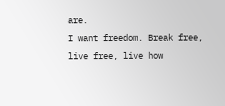are.
I want freedom. Break free, live free, live how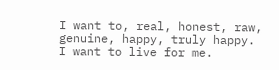I want to, real, honest, raw, genuine, happy, truly happy.
I want to live for me.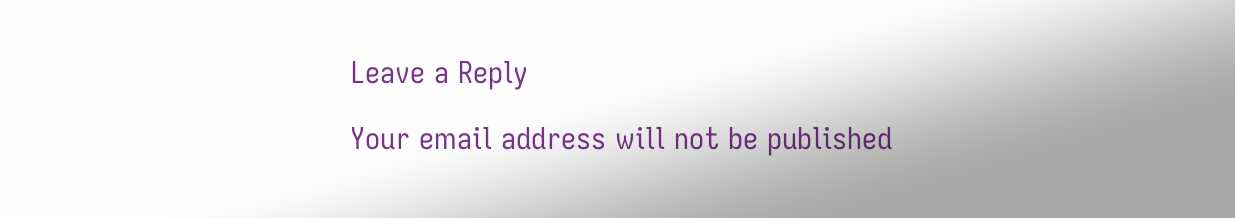Leave a Reply

Your email address will not be published